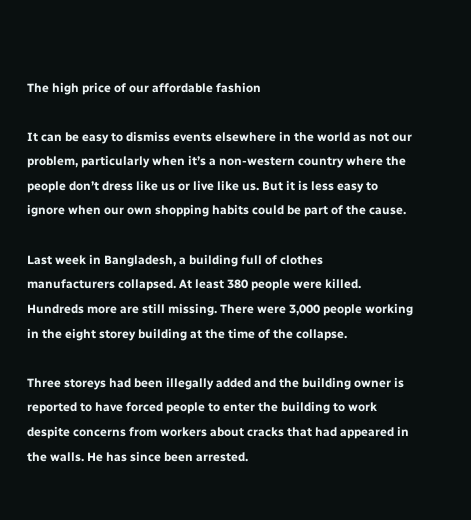The high price of our affordable fashion

It can be easy to dismiss events elsewhere in the world as not our problem, particularly when it’s a non-western country where the people don’t dress like us or live like us. But it is less easy to ignore when our own shopping habits could be part of the cause.

Last week in Bangladesh, a building full of clothes manufacturers collapsed. At least 380 people were killed. Hundreds more are still missing. There were 3,000 people working in the eight storey building at the time of the collapse.

Three storeys had been illegally added and the building owner is reported to have forced people to enter the building to work despite concerns from workers about cracks that had appeared in the walls. He has since been arrested.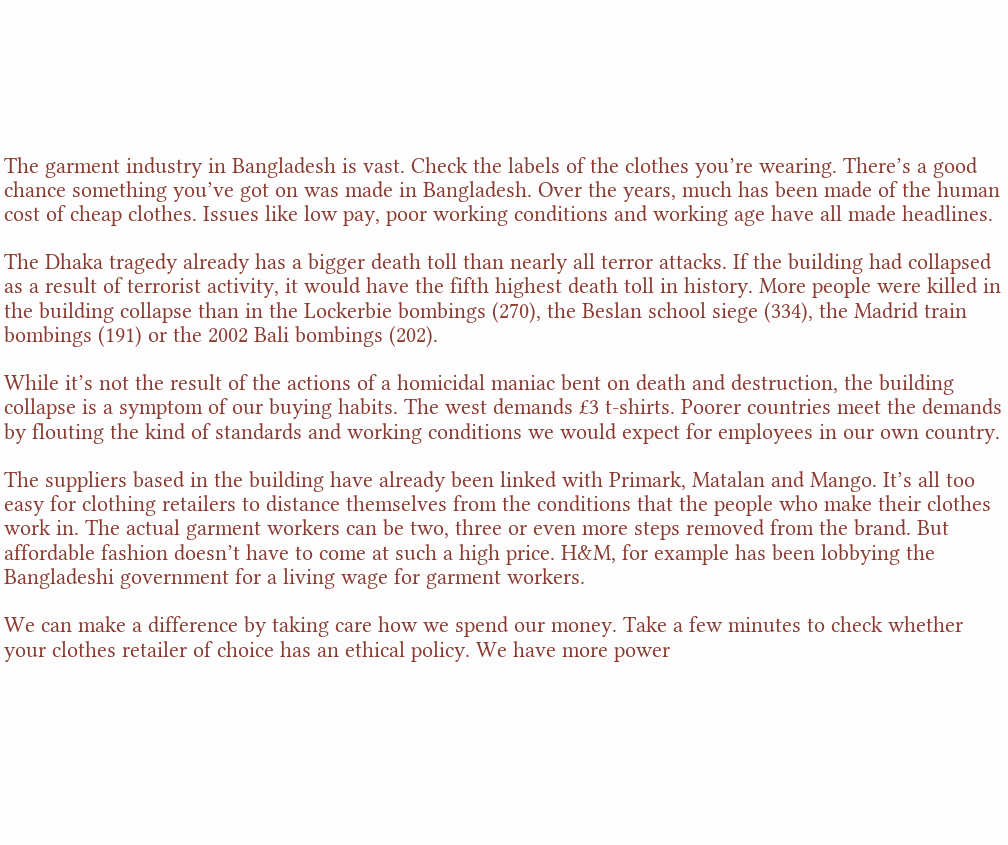The garment industry in Bangladesh is vast. Check the labels of the clothes you’re wearing. There’s a good chance something you’ve got on was made in Bangladesh. Over the years, much has been made of the human cost of cheap clothes. Issues like low pay, poor working conditions and working age have all made headlines.

The Dhaka tragedy already has a bigger death toll than nearly all terror attacks. If the building had collapsed as a result of terrorist activity, it would have the fifth highest death toll in history. More people were killed in the building collapse than in the Lockerbie bombings (270), the Beslan school siege (334), the Madrid train bombings (191) or the 2002 Bali bombings (202).

While it’s not the result of the actions of a homicidal maniac bent on death and destruction, the building collapse is a symptom of our buying habits. The west demands £3 t-shirts. Poorer countries meet the demands by flouting the kind of standards and working conditions we would expect for employees in our own country.

The suppliers based in the building have already been linked with Primark, Matalan and Mango. It’s all too easy for clothing retailers to distance themselves from the conditions that the people who make their clothes work in. The actual garment workers can be two, three or even more steps removed from the brand. But affordable fashion doesn’t have to come at such a high price. H&M, for example has been lobbying the Bangladeshi government for a living wage for garment workers.

We can make a difference by taking care how we spend our money. Take a few minutes to check whether your clothes retailer of choice has an ethical policy. We have more power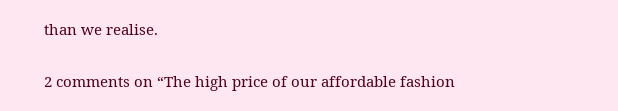than we realise.

2 comments on “The high price of our affordable fashion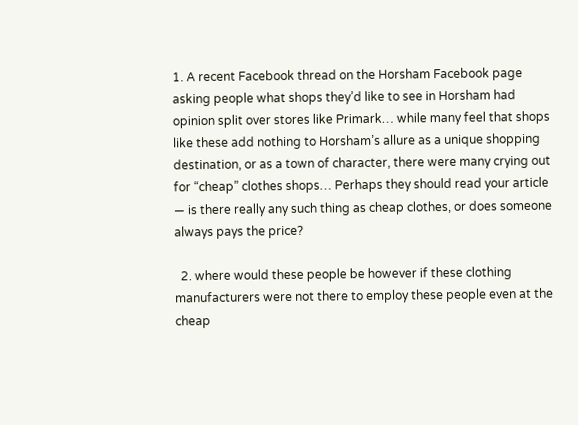1. A recent Facebook thread on the Horsham Facebook page asking people what shops they’d like to see in Horsham had opinion split over stores like Primark… while many feel that shops like these add nothing to Horsham’s allure as a unique shopping destination, or as a town of character, there were many crying out for “cheap” clothes shops… Perhaps they should read your article — is there really any such thing as cheap clothes, or does someone always pays the price?

  2. where would these people be however if these clothing manufacturers were not there to employ these people even at the cheap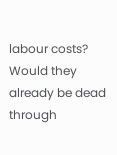labour costs? Would they already be dead through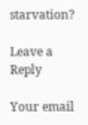starvation?

Leave a Reply

Your email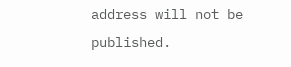address will not be published.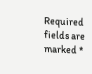Required fields are marked *